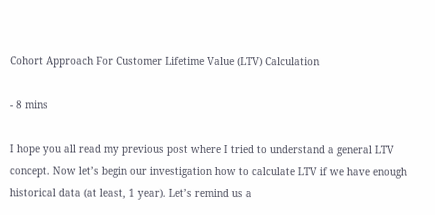Cohort Approach For Customer Lifetime Value (LTV) Calculation

- 8 mins

I hope you all read my previous post where I tried to understand a general LTV concept. Now let’s begin our investigation how to calculate LTV if we have enough historical data (at least, 1 year). Let’s remind us a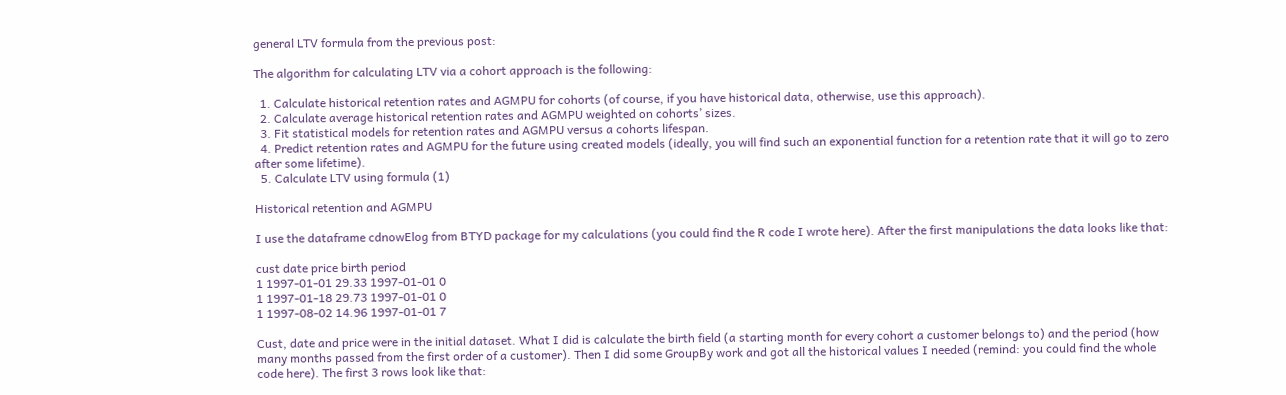general LTV formula from the previous post:

The algorithm for calculating LTV via a cohort approach is the following:

  1. Calculate historical retention rates and AGMPU for cohorts (of course, if you have historical data, otherwise, use this approach).
  2. Calculate average historical retention rates and AGMPU weighted on cohorts’ sizes.
  3. Fit statistical models for retention rates and AGMPU versus a cohorts lifespan.
  4. Predict retention rates and AGMPU for the future using created models (ideally, you will find such an exponential function for a retention rate that it will go to zero after some lifetime).
  5. Calculate LTV using formula (1)

Historical retention and AGMPU

I use the dataframe cdnowElog from BTYD package for my calculations (you could find the R code I wrote here). After the first manipulations the data looks like that:

cust date price birth period
1 1997-01-01 29.33 1997-01-01 0
1 1997-01-18 29.73 1997-01-01 0
1 1997-08-02 14.96 1997-01-01 7

Cust, date and price were in the initial dataset. What I did is calculate the birth field (a starting month for every cohort a customer belongs to) and the period (how many months passed from the first order of a customer). Then I did some GroupBy work and got all the historical values I needed (remind: you could find the whole code here). The first 3 rows look like that: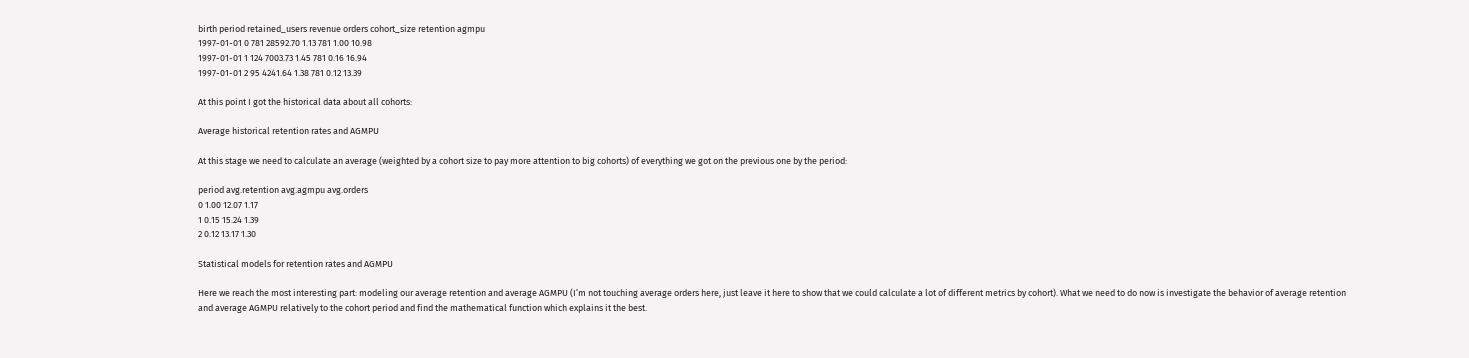birth period retained_users revenue orders cohort_size retention agmpu
1997-01-01 0 781 28592.70 1.13 781 1.00 10.98
1997-01-01 1 124 7003.73 1.45 781 0.16 16.94
1997-01-01 2 95 4241.64 1.38 781 0.12 13.39

At this point I got the historical data about all cohorts:

Average historical retention rates and AGMPU

At this stage we need to calculate an average (weighted by a cohort size to pay more attention to big cohorts) of everything we got on the previous one by the period:

period avg.retention avg.agmpu avg.orders
0 1.00 12.07 1.17
1 0.15 15.24 1.39
2 0.12 13.17 1.30

Statistical models for retention rates and AGMPU

Here we reach the most interesting part: modeling our average retention and average AGMPU (I’m not touching average orders here, just leave it here to show that we could calculate a lot of different metrics by cohort). What we need to do now is investigate the behavior of average retention and average AGMPU relatively to the cohort period and find the mathematical function which explains it the best.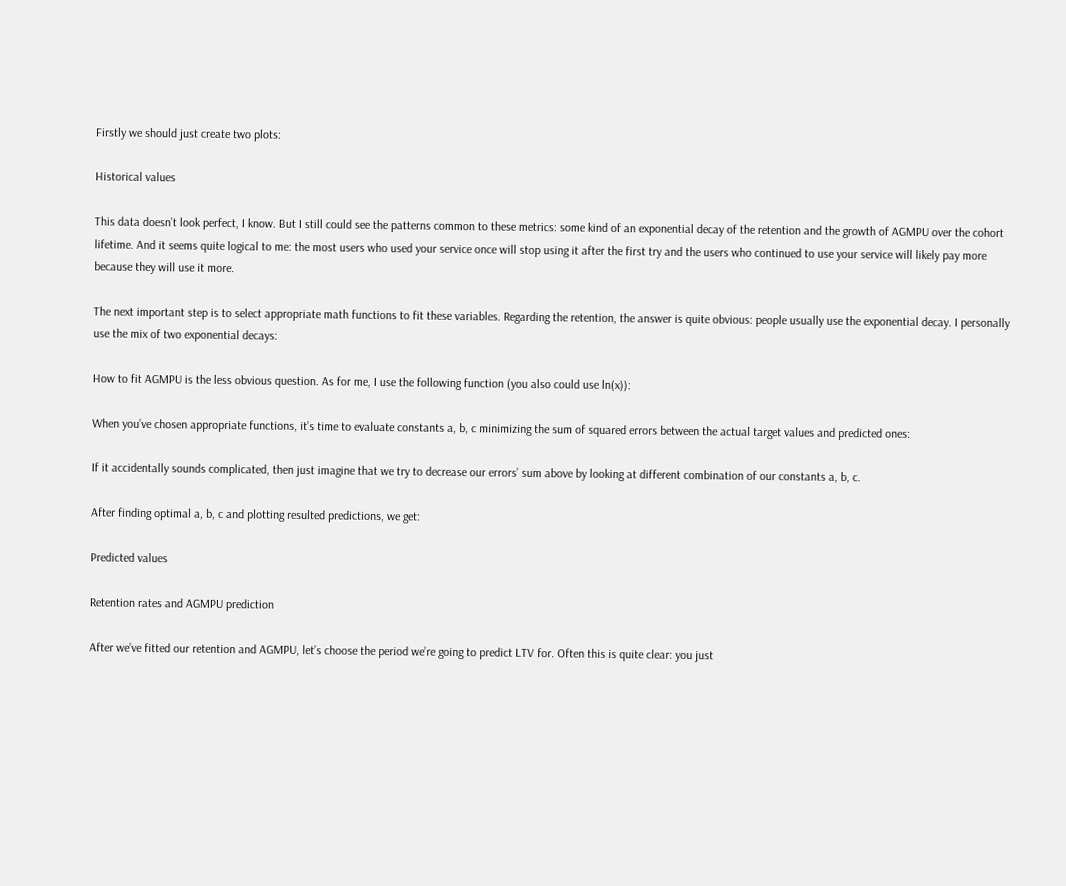Firstly we should just create two plots:

Historical values

This data doesn’t look perfect, I know. But I still could see the patterns common to these metrics: some kind of an exponential decay of the retention and the growth of AGMPU over the cohort lifetime. And it seems quite logical to me: the most users who used your service once will stop using it after the first try and the users who continued to use your service will likely pay more because they will use it more.

The next important step is to select appropriate math functions to fit these variables. Regarding the retention, the answer is quite obvious: people usually use the exponential decay. I personally use the mix of two exponential decays:

How to fit AGMPU is the less obvious question. As for me, I use the following function (you also could use ln(x)):

When you’ve chosen appropriate functions, it’s time to evaluate constants a, b, c minimizing the sum of squared errors between the actual target values and predicted ones:

If it accidentally sounds complicated, then just imagine that we try to decrease our errors’ sum above by looking at different combination of our constants a, b, c.

After finding optimal a, b, c and plotting resulted predictions, we get:

Predicted values

Retention rates and AGMPU prediction

After we’ve fitted our retention and AGMPU, let’s choose the period we’re going to predict LTV for. Often this is quite clear: you just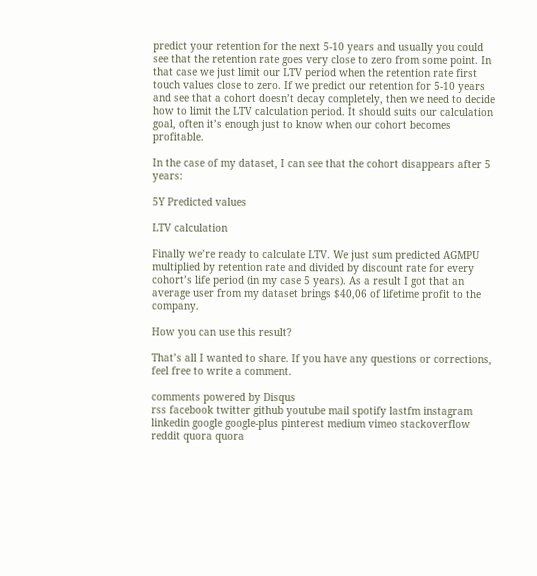predict your retention for the next 5-10 years and usually you could see that the retention rate goes very close to zero from some point. In that case we just limit our LTV period when the retention rate first touch values close to zero. If we predict our retention for 5-10 years and see that a cohort doesn’t decay completely, then we need to decide how to limit the LTV calculation period. It should suits our calculation goal, often it’s enough just to know when our cohort becomes profitable.

In the case of my dataset, I can see that the cohort disappears after 5 years:

5Y Predicted values

LTV calculation

Finally we’re ready to calculate LTV. We just sum predicted AGMPU multiplied by retention rate and divided by discount rate for every cohort’s life period (in my case 5 years). As a result I got that an average user from my dataset brings $40,06 of lifetime profit to the company.

How you can use this result?

That’s all I wanted to share. If you have any questions or corrections, feel free to write a comment.

comments powered by Disqus
rss facebook twitter github youtube mail spotify lastfm instagram linkedin google google-plus pinterest medium vimeo stackoverflow reddit quora quora